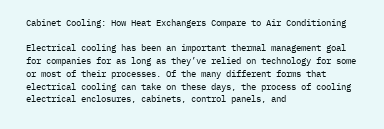Cabinet Cooling: How Heat Exchangers Compare to Air Conditioning

Electrical cooling has been an important thermal management goal for companies for as long as they’ve relied on technology for some or most of their processes. Of the many different forms that electrical cooling can take on these days, the process of cooling electrical enclosures, cabinets, control panels, and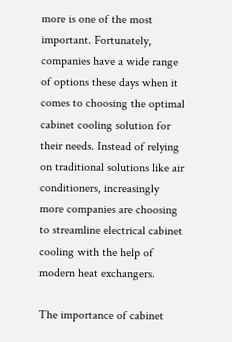more is one of the most important. Fortunately, companies have a wide range of options these days when it comes to choosing the optimal cabinet cooling solution for their needs. Instead of relying on traditional solutions like air conditioners, increasingly more companies are choosing to streamline electrical cabinet cooling with the help of modern heat exchangers.

The importance of cabinet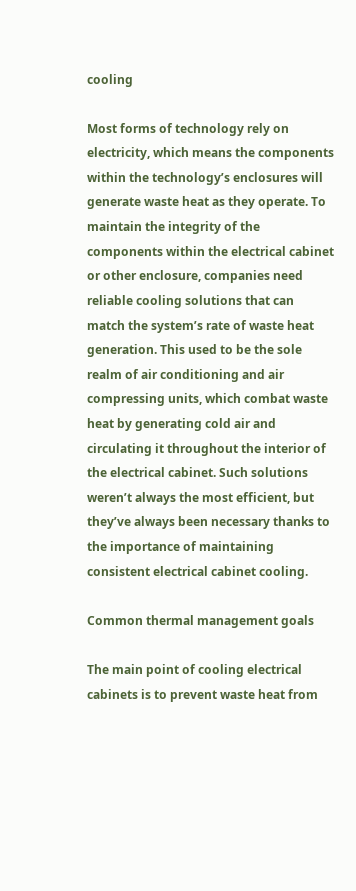cooling

Most forms of technology rely on electricity, which means the components within the technology’s enclosures will generate waste heat as they operate. To maintain the integrity of the components within the electrical cabinet or other enclosure, companies need reliable cooling solutions that can match the system’s rate of waste heat generation. This used to be the sole realm of air conditioning and air compressing units, which combat waste heat by generating cold air and circulating it throughout the interior of the electrical cabinet. Such solutions weren’t always the most efficient, but they’ve always been necessary thanks to the importance of maintaining consistent electrical cabinet cooling.

Common thermal management goals

The main point of cooling electrical cabinets is to prevent waste heat from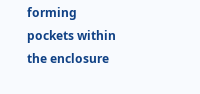forming pockets within the enclosure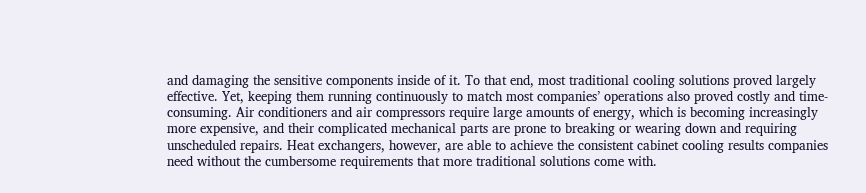and damaging the sensitive components inside of it. To that end, most traditional cooling solutions proved largely effective. Yet, keeping them running continuously to match most companies’ operations also proved costly and time-consuming. Air conditioners and air compressors require large amounts of energy, which is becoming increasingly more expensive, and their complicated mechanical parts are prone to breaking or wearing down and requiring unscheduled repairs. Heat exchangers, however, are able to achieve the consistent cabinet cooling results companies need without the cumbersome requirements that more traditional solutions come with.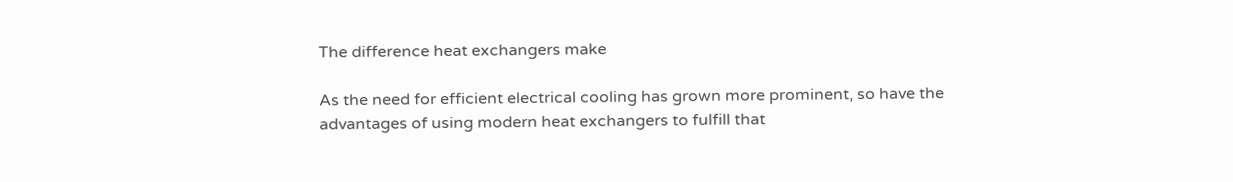The difference heat exchangers make

As the need for efficient electrical cooling has grown more prominent, so have the advantages of using modern heat exchangers to fulfill that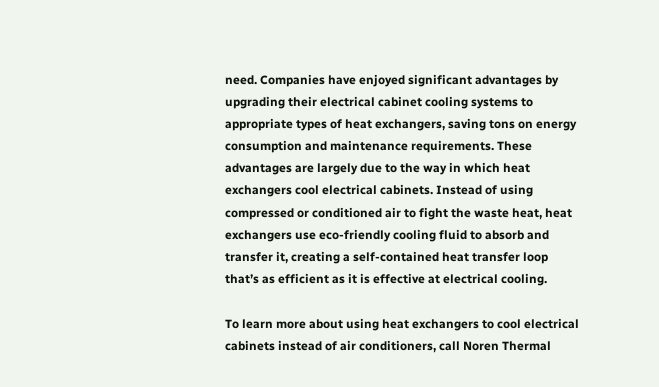need. Companies have enjoyed significant advantages by upgrading their electrical cabinet cooling systems to appropriate types of heat exchangers, saving tons on energy consumption and maintenance requirements. These advantages are largely due to the way in which heat exchangers cool electrical cabinets. Instead of using compressed or conditioned air to fight the waste heat, heat exchangers use eco-friendly cooling fluid to absorb and transfer it, creating a self-contained heat transfer loop that’s as efficient as it is effective at electrical cooling.

To learn more about using heat exchangers to cool electrical cabinets instead of air conditioners, call Noren Thermal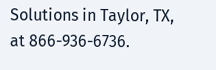Solutions in Taylor, TX, at 866-936-6736.